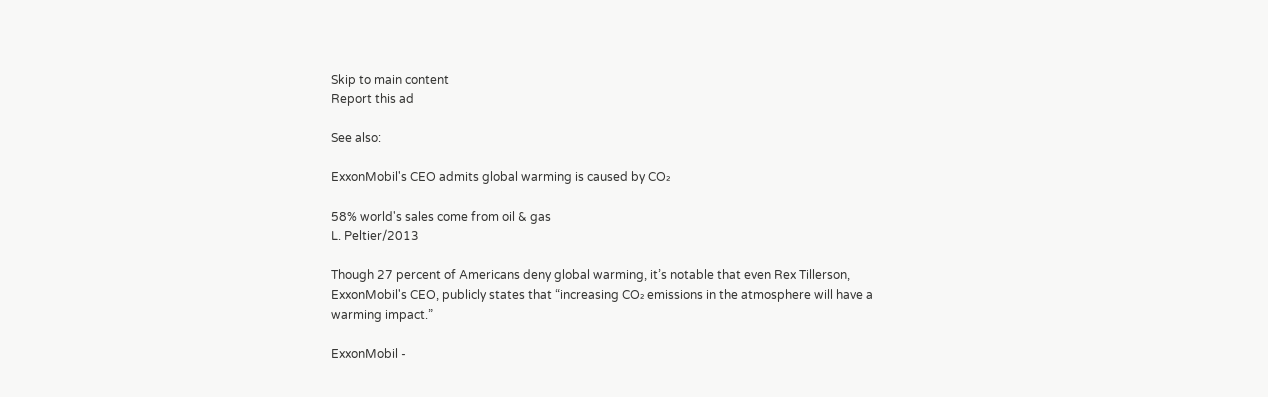Skip to main content
Report this ad

See also:

ExxonMobil's CEO admits global warming is caused by CO₂

58% world's sales come from oil & gas
L. Peltier/2013

Though 27 percent of Americans deny global warming, it’s notable that even Rex Tillerson, ExxonMobil's CEO, publicly states that “increasing CO₂ emissions in the atmosphere will have a warming impact.”

ExxonMobil -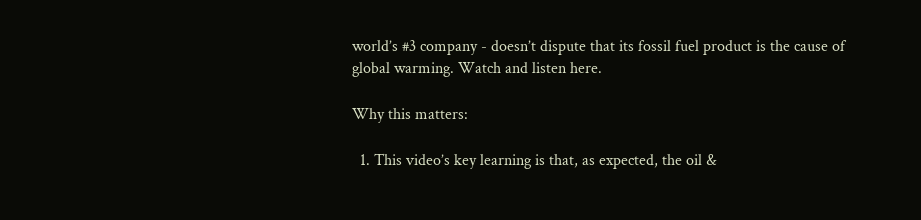world’s #3 company - doesn’t dispute that its fossil fuel product is the cause of global warming. Watch and listen here.

Why this matters:

  1. This video’s key learning is that, as expected, the oil &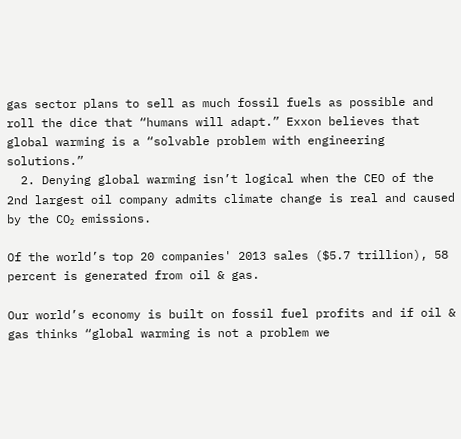gas sector plans to sell as much fossil fuels as possible and roll the dice that “humans will adapt.” Exxon believes that global warming is a “solvable problem with engineering solutions.”
  2. Denying global warming isn’t logical when the CEO of the 2nd largest oil company admits climate change is real and caused by the CO₂ emissions.

Of the world’s top 20 companies' 2013 sales ($5.7 trillion), 58 percent is generated from oil & gas.

Our world’s economy is built on fossil fuel profits and if oil & gas thinks “global warming is not a problem we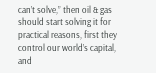can’t solve,” then oil & gas should start solving it for practical reasons, first they control our world’s capital, and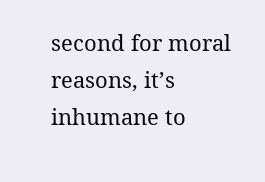second for moral reasons, it’s inhumane to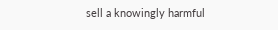sell a knowingly harmful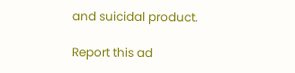and suicidal product.

Report this ad